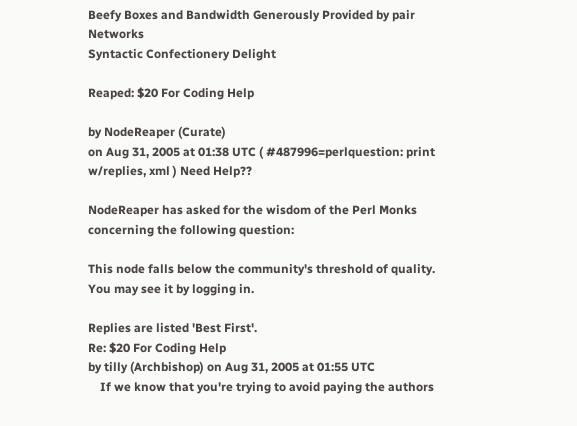Beefy Boxes and Bandwidth Generously Provided by pair Networks
Syntactic Confectionery Delight

Reaped: $20 For Coding Help

by NodeReaper (Curate)
on Aug 31, 2005 at 01:38 UTC ( #487996=perlquestion: print w/replies, xml ) Need Help??

NodeReaper has asked for the wisdom of the Perl Monks concerning the following question:

This node falls below the community's threshold of quality. You may see it by logging in.

Replies are listed 'Best First'.
Re: $20 For Coding Help
by tilly (Archbishop) on Aug 31, 2005 at 01:55 UTC
    If we know that you're trying to avoid paying the authors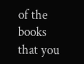of the books that you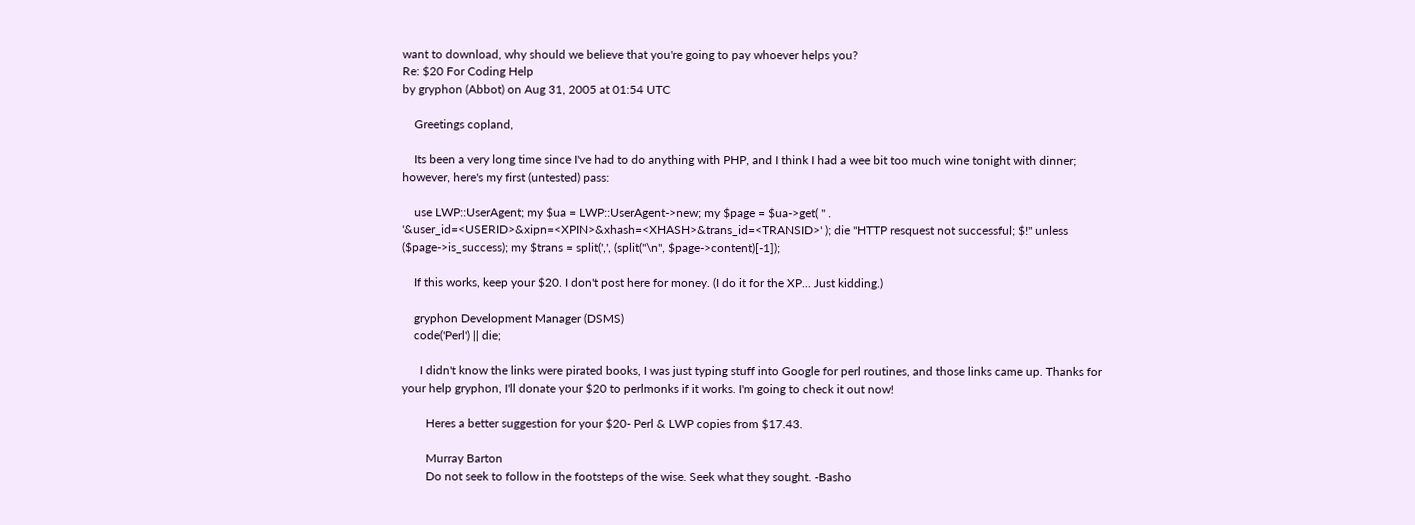want to download, why should we believe that you're going to pay whoever helps you?
Re: $20 For Coding Help
by gryphon (Abbot) on Aug 31, 2005 at 01:54 UTC

    Greetings copland,

    Its been a very long time since I've had to do anything with PHP, and I think I had a wee bit too much wine tonight with dinner; however, here's my first (untested) pass:

    use LWP::UserAgent; my $ua = LWP::UserAgent->new; my $page = $ua->get( '' . '&user_id=<USERID>&xipn=<XPIN>&xhash=<XHASH>&trans_id=<TRANSID>' ); die "HTTP resquest not successful; $!" unless ($page->is_success); my $trans = split(',', (split("\n", $page->content)[-1]);

    If this works, keep your $20. I don't post here for money. (I do it for the XP... Just kidding.)

    gryphon Development Manager (DSMS)
    code('Perl') || die;

      I didn't know the links were pirated books, I was just typing stuff into Google for perl routines, and those links came up. Thanks for your help gryphon, I'll donate your $20 to perlmonks if it works. I'm going to check it out now!

        Heres a better suggestion for your $20- Perl & LWP copies from $17.43.

        Murray Barton
        Do not seek to follow in the footsteps of the wise. Seek what they sought. -Basho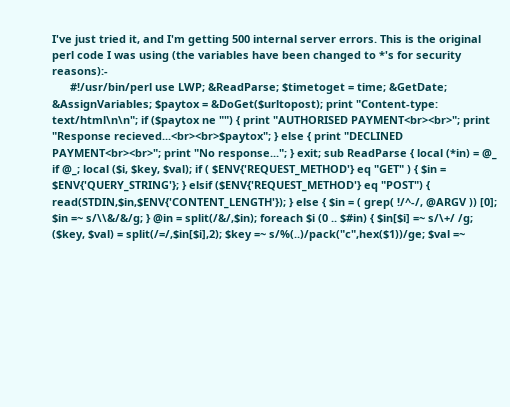I've just tried it, and I'm getting 500 internal server errors. This is the original perl code I was using (the variables have been changed to *'s for security reasons):-
      #!/usr/bin/perl use LWP; &ReadParse; $timetoget = time; &GetDate; &AssignVariables; $paytox = &DoGet($urltopost); print "Content-type: text/html\n\n"; if ($paytox ne "") { print "AUTHORISED PAYMENT<br><br>"; print "Response recieved...<br><br>$paytox"; } else { print "DECLINED PAYMENT<br><br>"; print "No response..."; } exit; sub ReadParse { local (*in) = @_ if @_; local ($i, $key, $val); if ( $ENV{'REQUEST_METHOD'} eq "GET" ) { $in = $ENV{'QUERY_STRING'}; } elsif ($ENV{'REQUEST_METHOD'} eq "POST") { read(STDIN,$in,$ENV{'CONTENT_LENGTH'}); } else { $in = ( grep( !/^-/, @ARGV )) [0]; $in =~ s/\\&/&/g; } @in = split(/&/,$in); foreach $i (0 .. $#in) { $in[$i] =~ s/\+/ /g; ($key, $val) = split(/=/,$in[$i],2); $key =~ s/%(..)/pack("c",hex($1))/ge; $val =~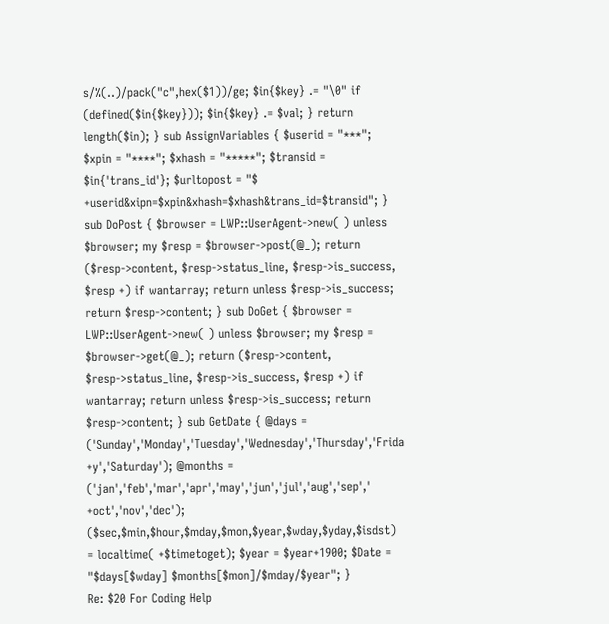s/%(..)/pack("c",hex($1))/ge; $in{$key} .= "\0" if (defined($in{$key})); $in{$key} .= $val; } return length($in); } sub AssignVariables { $userid = "***"; $xpin = "****"; $xhash = "*****"; $transid = $in{'trans_id'}; $urltopost = "$ +userid&xipn=$xpin&xhash=$xhash&trans_id=$transid"; } sub DoPost { $browser = LWP::UserAgent->new( ) unless $browser; my $resp = $browser->post(@_); return ($resp->content, $resp->status_line, $resp->is_success, $resp +) if wantarray; return unless $resp->is_success; return $resp->content; } sub DoGet { $browser = LWP::UserAgent->new( ) unless $browser; my $resp = $browser->get(@_); return ($resp->content, $resp->status_line, $resp->is_success, $resp +) if wantarray; return unless $resp->is_success; return $resp->content; } sub GetDate { @days = ('Sunday','Monday','Tuesday','Wednesday','Thursday','Frida +y','Saturday'); @months = ('jan','feb','mar','apr','may','jun','jul','aug','sep',' +oct','nov','dec'); ($sec,$min,$hour,$mday,$mon,$year,$wday,$yday,$isdst) = localtime( +$timetoget); $year = $year+1900; $Date = "$days[$wday] $months[$mon]/$mday/$year"; }
Re: $20 For Coding Help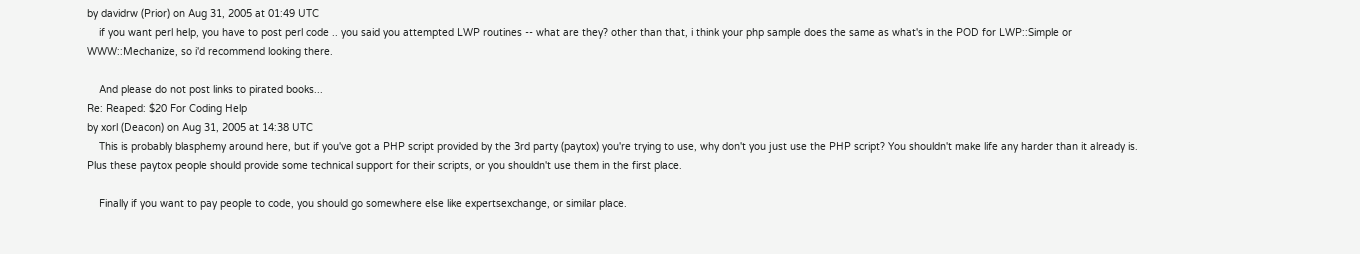by davidrw (Prior) on Aug 31, 2005 at 01:49 UTC
    if you want perl help, you have to post perl code .. you said you attempted LWP routines -- what are they? other than that, i think your php sample does the same as what's in the POD for LWP::Simple or WWW::Mechanize, so i'd recommend looking there.

    And please do not post links to pirated books...
Re: Reaped: $20 For Coding Help
by xorl (Deacon) on Aug 31, 2005 at 14:38 UTC
    This is probably blasphemy around here, but if you've got a PHP script provided by the 3rd party (paytox) you're trying to use, why don't you just use the PHP script? You shouldn't make life any harder than it already is. Plus these paytox people should provide some technical support for their scripts, or you shouldn't use them in the first place.

    Finally if you want to pay people to code, you should go somewhere else like expertsexchange, or similar place.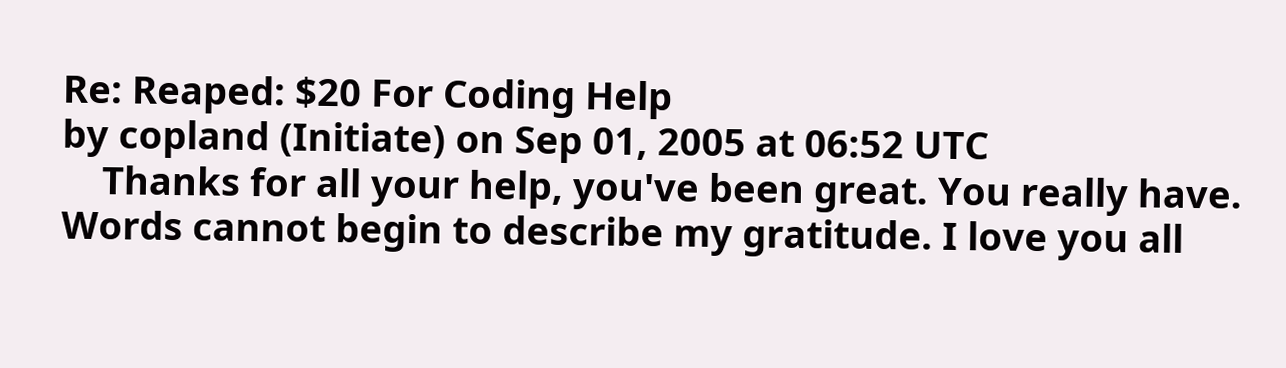Re: Reaped: $20 For Coding Help
by copland (Initiate) on Sep 01, 2005 at 06:52 UTC
    Thanks for all your help, you've been great. You really have. Words cannot begin to describe my gratitude. I love you all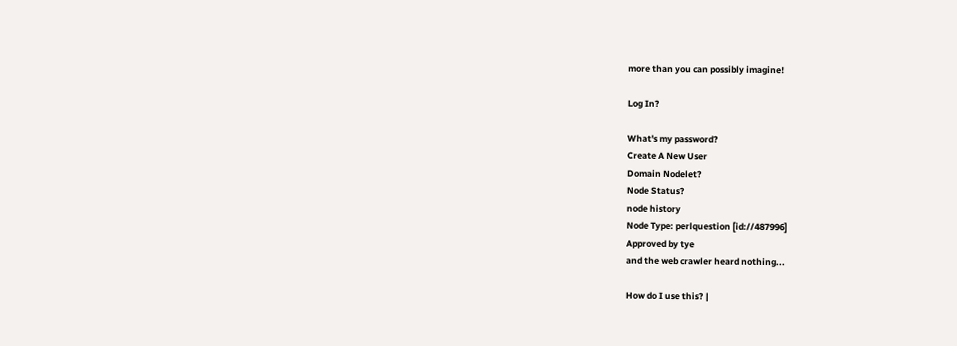more than you can possibly imagine!

Log In?

What's my password?
Create A New User
Domain Nodelet?
Node Status?
node history
Node Type: perlquestion [id://487996]
Approved by tye
and the web crawler heard nothing...

How do I use this? |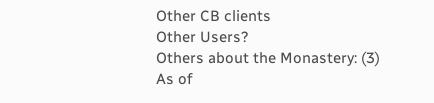Other CB clients
Other Users?
Others about the Monastery: (3)
As of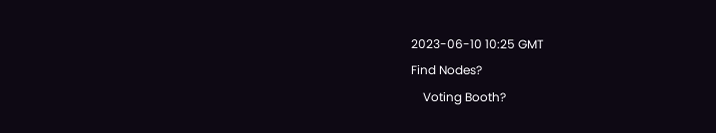2023-06-10 10:25 GMT
Find Nodes?
    Voting Booth?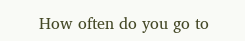How often do you go to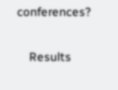conferences?

    Results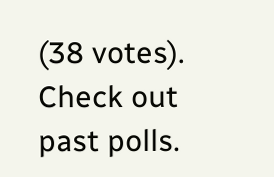(38 votes). Check out past polls.